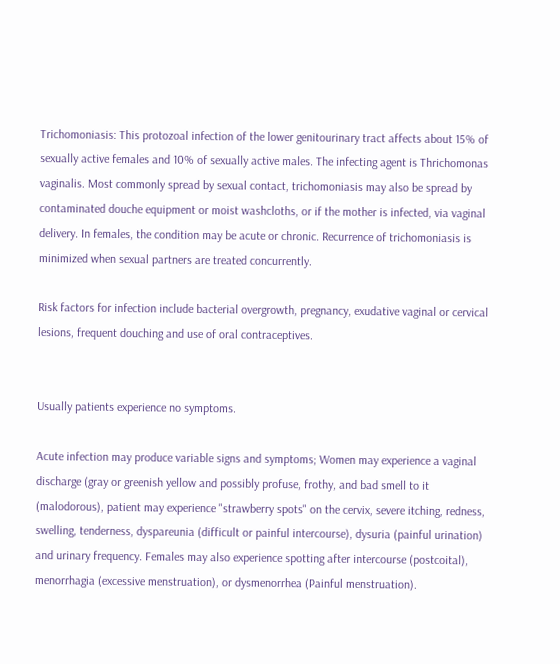Trichomoniasis: This protozoal infection of the lower genitourinary tract affects about 15% of sexually active females and 10% of sexually active males. The infecting agent is Thrichomonas vaginalis. Most commonly spread by sexual contact, trichomoniasis may also be spread by contaminated douche equipment or moist washcloths, or if the mother is infected, via vaginal delivery. In females, the condition may be acute or chronic. Recurrence of trichomoniasis is minimized when sexual partners are treated concurrently.

Risk factors for infection include bacterial overgrowth, pregnancy, exudative vaginal or cervical lesions, frequent douching and use of oral contraceptives.


Usually patients experience no symptoms.

Acute infection may produce variable signs and symptoms; Women may experience a vaginal discharge (gray or greenish yellow and possibly profuse, frothy, and bad smell to it (malodorous), patient may experience "strawberry spots" on the cervix, severe itching, redness, swelling, tenderness, dyspareunia (difficult or painful intercourse), dysuria (painful urination) and urinary frequency. Females may also experience spotting after intercourse (postcoital), menorrhagia (excessive menstruation), or dysmenorrhea (Painful menstruation).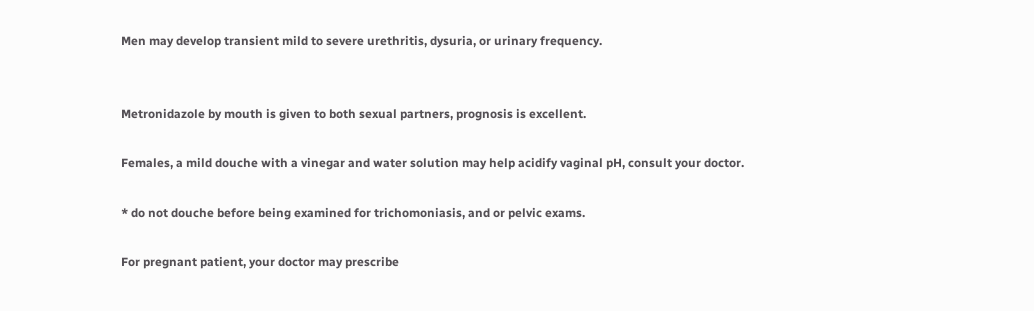Men may develop transient mild to severe urethritis, dysuria, or urinary frequency.


Metronidazole by mouth is given to both sexual partners, prognosis is excellent.

Females, a mild douche with a vinegar and water solution may help acidify vaginal pH, consult your doctor.

* do not douche before being examined for trichomoniasis, and or pelvic exams.

For pregnant patient, your doctor may prescribe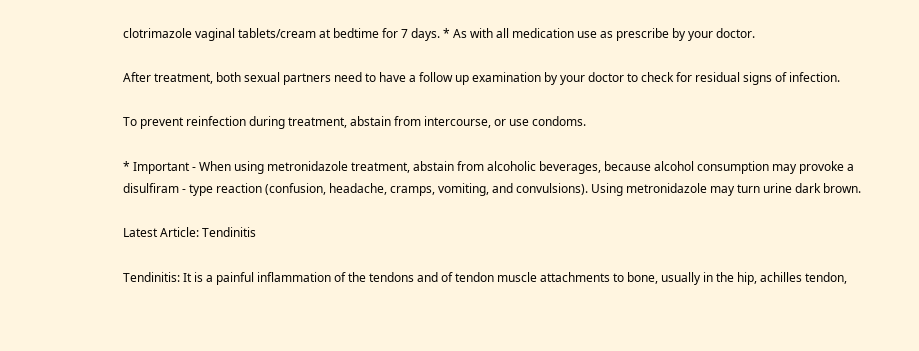clotrimazole vaginal tablets/cream at bedtime for 7 days. * As with all medication use as prescribe by your doctor.

After treatment, both sexual partners need to have a follow up examination by your doctor to check for residual signs of infection.

To prevent reinfection during treatment, abstain from intercourse, or use condoms.

* Important - When using metronidazole treatment, abstain from alcoholic beverages, because alcohol consumption may provoke a disulfiram - type reaction (confusion, headache, cramps, vomiting, and convulsions). Using metronidazole may turn urine dark brown.

Latest Article: Tendinitis

Tendinitis: It is a painful inflammation of the tendons and of tendon muscle attachments to bone, usually in the hip, achilles tendon,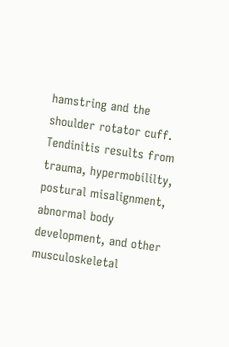hamstring and the shoulder rotator cuff. Tendinitis results from trauma, hypermobililty, postural misalignment, abnormal body development, and other musculoskeletal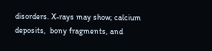disorders. X-rays may show; calcium deposits,  bony fragments, and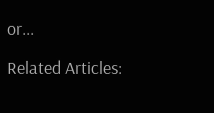or...

Related Articles: